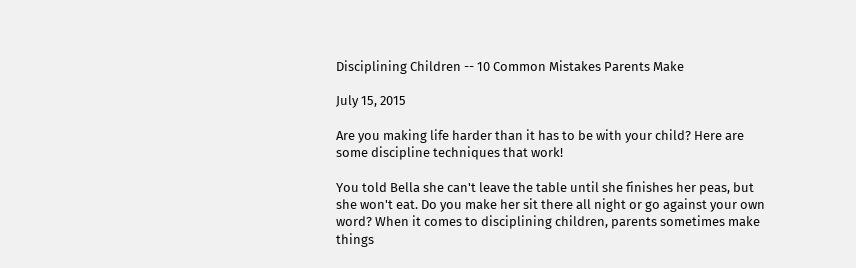Disciplining Children -- 10 Common Mistakes Parents Make

July 15, 2015

Are you making life harder than it has to be with your child? Here are some discipline techniques that work!

You told Bella she can't leave the table until she finishes her peas, but she won't eat. Do you make her sit there all night or go against your own word? When it comes to disciplining children, parents sometimes make things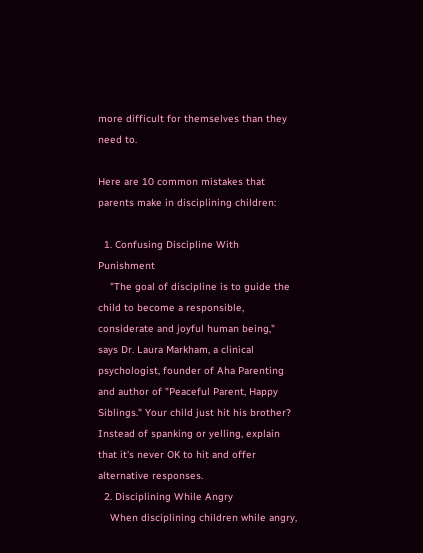more difficult for themselves than they need to.

Here are 10 common mistakes that parents make in disciplining children:

  1. Confusing Discipline With Punishment
    "The goal of discipline is to guide the child to become a responsible, considerate and joyful human being," says Dr. Laura Markham, a clinical psychologist, founder of Aha Parenting and author of "Peaceful Parent, Happy Siblings." Your child just hit his brother? Instead of spanking or yelling, explain that it's never OK to hit and offer alternative responses.
  2. Disciplining While Angry
    When disciplining children while angry,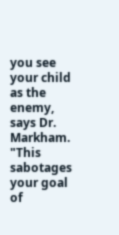you see your child as the enemy, says Dr. Markham. "This sabotages your goal of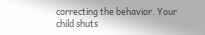correcting the behavior. Your child shuts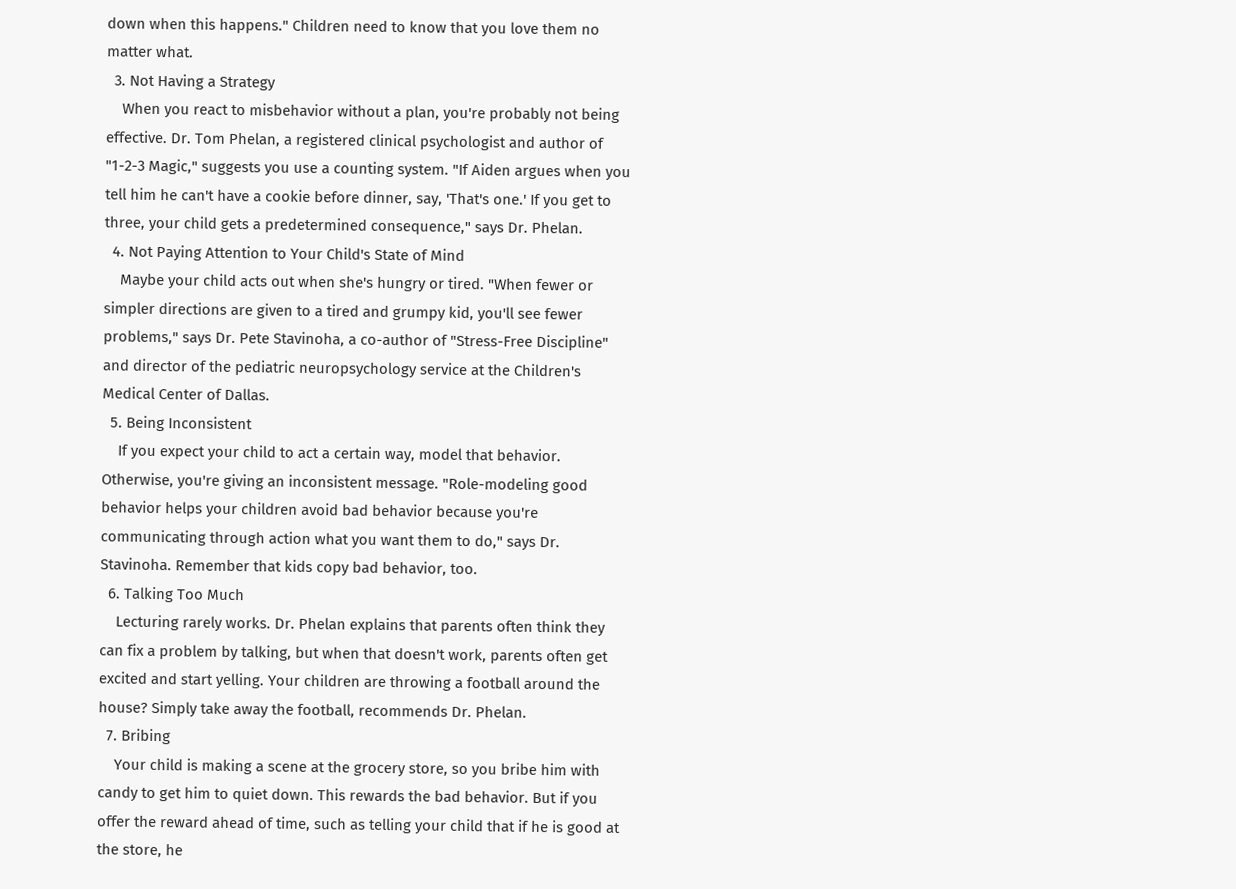down when this happens." Children need to know that you love them no matter what.
  3. Not Having a Strategy
    When you react to misbehavior without a plan, you're probably not being effective. Dr. Tom Phelan, a registered clinical psychologist and author of "1-2-3 Magic," suggests you use a counting system. "If Aiden argues when you tell him he can't have a cookie before dinner, say, 'That's one.' If you get to three, your child gets a predetermined consequence," says Dr. Phelan.
  4. Not Paying Attention to Your Child's State of Mind
    Maybe your child acts out when she's hungry or tired. "When fewer or simpler directions are given to a tired and grumpy kid, you'll see fewer problems," says Dr. Pete Stavinoha, a co-author of "Stress-Free Discipline" and director of the pediatric neuropsychology service at the Children's Medical Center of Dallas.
  5. Being Inconsistent
    If you expect your child to act a certain way, model that behavior. Otherwise, you're giving an inconsistent message. "Role-modeling good behavior helps your children avoid bad behavior because you're communicating through action what you want them to do," says Dr. Stavinoha. Remember that kids copy bad behavior, too.
  6. Talking Too Much
    Lecturing rarely works. Dr. Phelan explains that parents often think they can fix a problem by talking, but when that doesn't work, parents often get excited and start yelling. Your children are throwing a football around the house? Simply take away the football, recommends Dr. Phelan.
  7. Bribing
    Your child is making a scene at the grocery store, so you bribe him with candy to get him to quiet down. This rewards the bad behavior. But if you offer the reward ahead of time, such as telling your child that if he is good at the store, he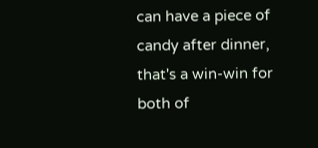can have a piece of candy after dinner, that's a win-win for both of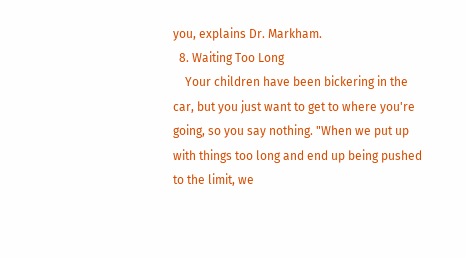you, explains Dr. Markham.
  8. Waiting Too Long
    Your children have been bickering in the car, but you just want to get to where you're going, so you say nothing. "When we put up with things too long and end up being pushed to the limit, we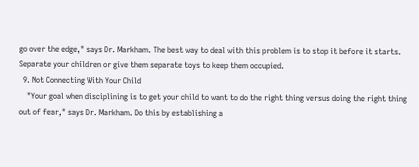go over the edge," says Dr. Markham. The best way to deal with this problem is to stop it before it starts. Separate your children or give them separate toys to keep them occupied.
  9. Not Connecting With Your Child
    "Your goal when disciplining is to get your child to want to do the right thing versus doing the right thing out of fear," says Dr. Markham. Do this by establishing a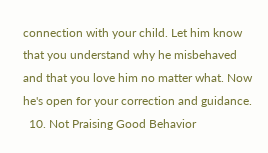connection with your child. Let him know that you understand why he misbehaved and that you love him no matter what. Now he's open for your correction and guidance.
  10. Not Praising Good Behavior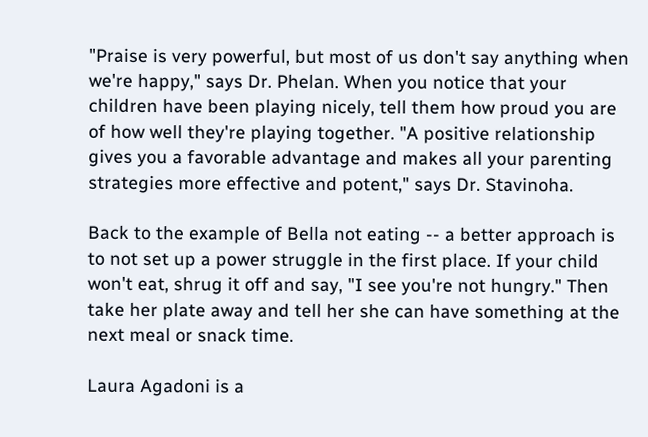"Praise is very powerful, but most of us don't say anything when we're happy," says Dr. Phelan. When you notice that your children have been playing nicely, tell them how proud you are of how well they're playing together. "A positive relationship gives you a favorable advantage and makes all your parenting strategies more effective and potent," says Dr. Stavinoha.

Back to the example of Bella not eating -- a better approach is to not set up a power struggle in the first place. If your child won't eat, shrug it off and say, "I see you're not hungry." Then take her plate away and tell her she can have something at the next meal or snack time.

Laura Agadoni is a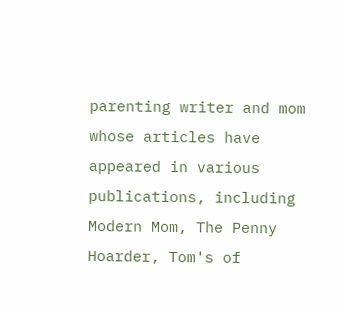parenting writer and mom whose articles have appeared in various publications, including Modern Mom, The Penny Hoarder, Tom's of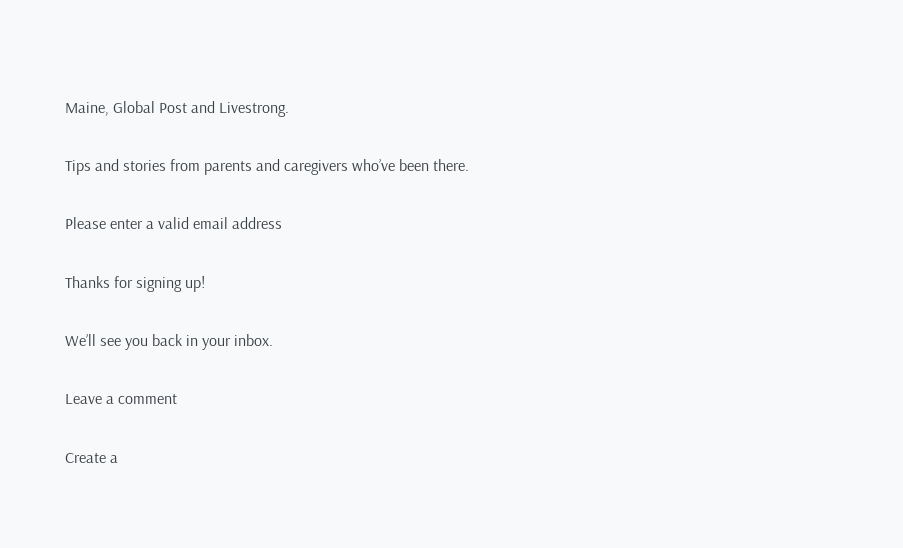Maine, Global Post and Livestrong.

Tips and stories from parents and caregivers who’ve been there.

Please enter a valid email address

Thanks for signing up!

We’ll see you back in your inbox.

Leave a comment

Create a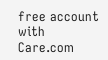free account with Care.com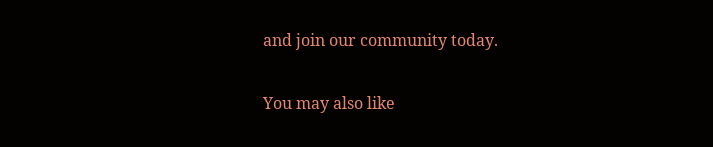and join our community today.

You may also like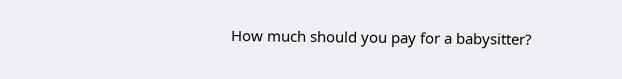How much should you pay for a babysitter?